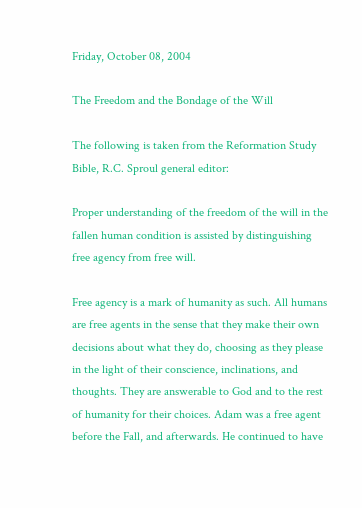Friday, October 08, 2004

The Freedom and the Bondage of the Will

The following is taken from the Reformation Study Bible, R.C. Sproul general editor:

Proper understanding of the freedom of the will in the fallen human condition is assisted by distinguishing free agency from free will.

Free agency is a mark of humanity as such. All humans are free agents in the sense that they make their own decisions about what they do, choosing as they please in the light of their conscience, inclinations, and thoughts. They are answerable to God and to the rest of humanity for their choices. Adam was a free agent before the Fall, and afterwards. He continued to have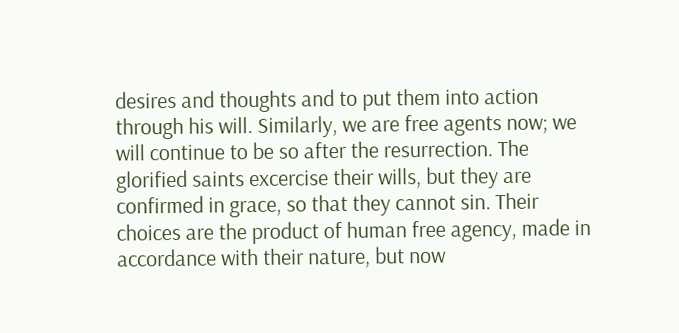desires and thoughts and to put them into action through his will. Similarly, we are free agents now; we will continue to be so after the resurrection. The glorified saints excercise their wills, but they are confirmed in grace, so that they cannot sin. Their choices are the product of human free agency, made in accordance with their nature, but now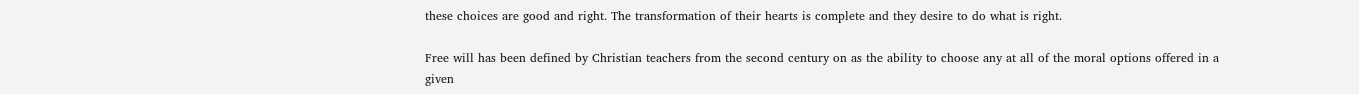these choices are good and right. The transformation of their hearts is complete and they desire to do what is right.

Free will has been defined by Christian teachers from the second century on as the ability to choose any at all of the moral options offered in a given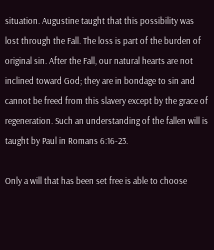situation. Augustine taught that this possibility was lost through the Fall. The loss is part of the burden of original sin. After the Fall, our natural hearts are not inclined toward God; they are in bondage to sin and cannot be freed from this slavery except by the grace of regeneration. Such an understanding of the fallen will is taught by Paul in Romans 6:16-23.

Only a will that has been set free is able to choose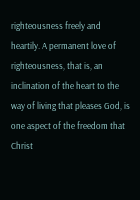righteousness freely and heartily. A permanent love of righteousness, that is, an inclination of the heart to the way of living that pleases God, is one aspect of the freedom that Christ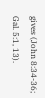gives (John 8:34-36; Gal. 5:1, 13).